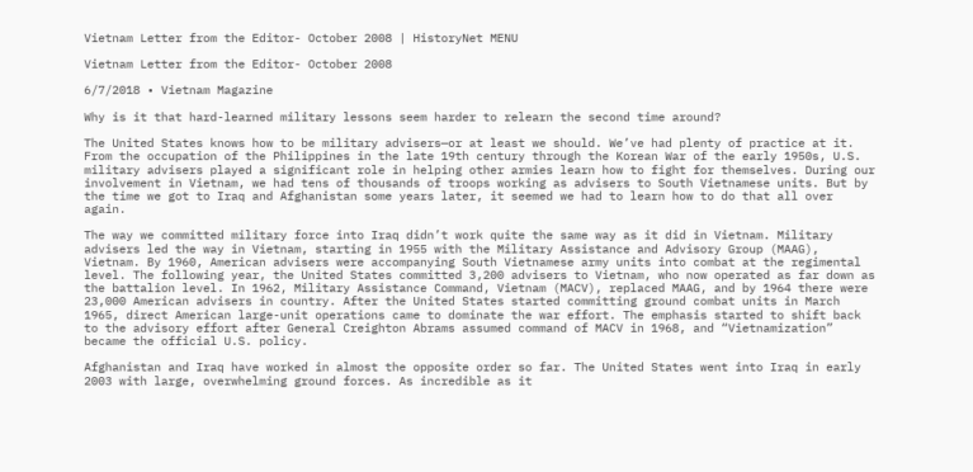Vietnam Letter from the Editor- October 2008 | HistoryNet MENU

Vietnam Letter from the Editor- October 2008

6/7/2018 • Vietnam Magazine

Why is it that hard-learned military lessons seem harder to relearn the second time around?

The United States knows how to be military advisers—or at least we should. We’ve had plenty of practice at it. From the occupation of the Philippines in the late 19th century through the Korean War of the early 1950s, U.S. military advisers played a significant role in helping other armies learn how to fight for themselves. During our involvement in Vietnam, we had tens of thousands of troops working as advisers to South Vietnamese units. But by the time we got to Iraq and Afghanistan some years later, it seemed we had to learn how to do that all over again.

The way we committed military force into Iraq didn’t work quite the same way as it did in Vietnam. Military advisers led the way in Vietnam, starting in 1955 with the Military Assistance and Advisory Group (MAAG), Vietnam. By 1960, American advisers were accompanying South Vietnamese army units into combat at the regimental level. The following year, the United States committed 3,200 advisers to Vietnam, who now operated as far down as the battalion level. In 1962, Military Assistance Command, Vietnam (MACV), replaced MAAG, and by 1964 there were 23,000 American advisers in country. After the United States started committing ground combat units in March 1965, direct American large-unit operations came to dominate the war effort. The emphasis started to shift back to the advisory effort after General Creighton Abrams assumed command of MACV in 1968, and “Vietnamization” became the official U.S. policy.

Afghanistan and Iraq have worked in almost the opposite order so far. The United States went into Iraq in early 2003 with large, overwhelming ground forces. As incredible as it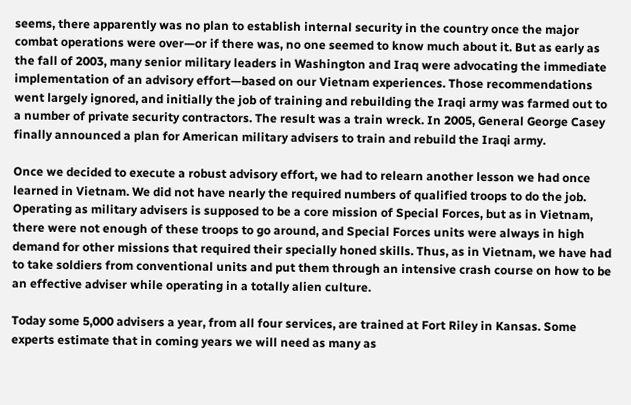seems, there apparently was no plan to establish internal security in the country once the major combat operations were over—or if there was, no one seemed to know much about it. But as early as the fall of 2003, many senior military leaders in Washington and Iraq were advocating the immediate implementation of an advisory effort—based on our Vietnam experiences. Those recommendations went largely ignored, and initially the job of training and rebuilding the Iraqi army was farmed out to a number of private security contractors. The result was a train wreck. In 2005, General George Casey finally announced a plan for American military advisers to train and rebuild the Iraqi army.

Once we decided to execute a robust advisory effort, we had to relearn another lesson we had once learned in Vietnam. We did not have nearly the required numbers of qualified troops to do the job. Operating as military advisers is supposed to be a core mission of Special Forces, but as in Vietnam, there were not enough of these troops to go around, and Special Forces units were always in high demand for other missions that required their specially honed skills. Thus, as in Vietnam, we have had to take soldiers from conventional units and put them through an intensive crash course on how to be an effective adviser while operating in a totally alien culture.

Today some 5,000 advisers a year, from all four services, are trained at Fort Riley in Kansas. Some experts estimate that in coming years we will need as many as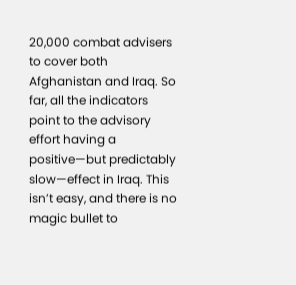20,000 combat advisers to cover both Afghanistan and Iraq. So far, all the indicators point to the advisory effort having a positive—but predictably slow—effect in Iraq. This isn’t easy, and there is no magic bullet to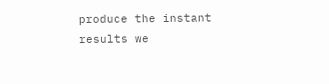produce the instant results we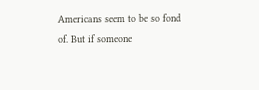Americans seem to be so fond of. But if someone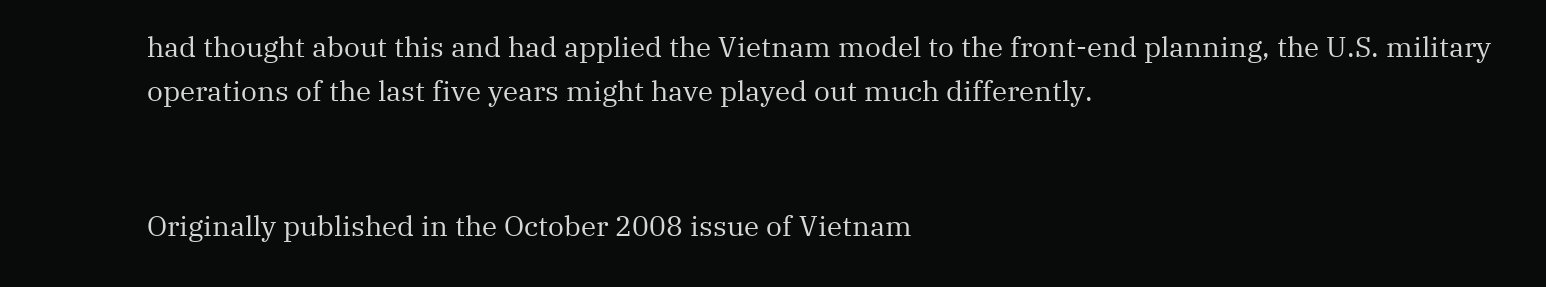had thought about this and had applied the Vietnam model to the front-end planning, the U.S. military operations of the last five years might have played out much differently.


Originally published in the October 2008 issue of Vietnam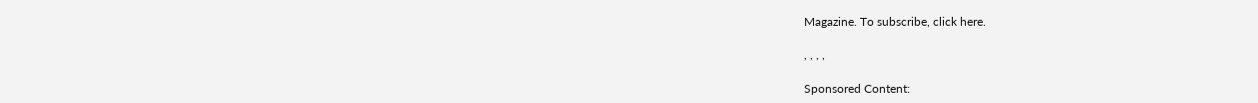Magazine. To subscribe, click here.

, , , ,

Sponsored Content: